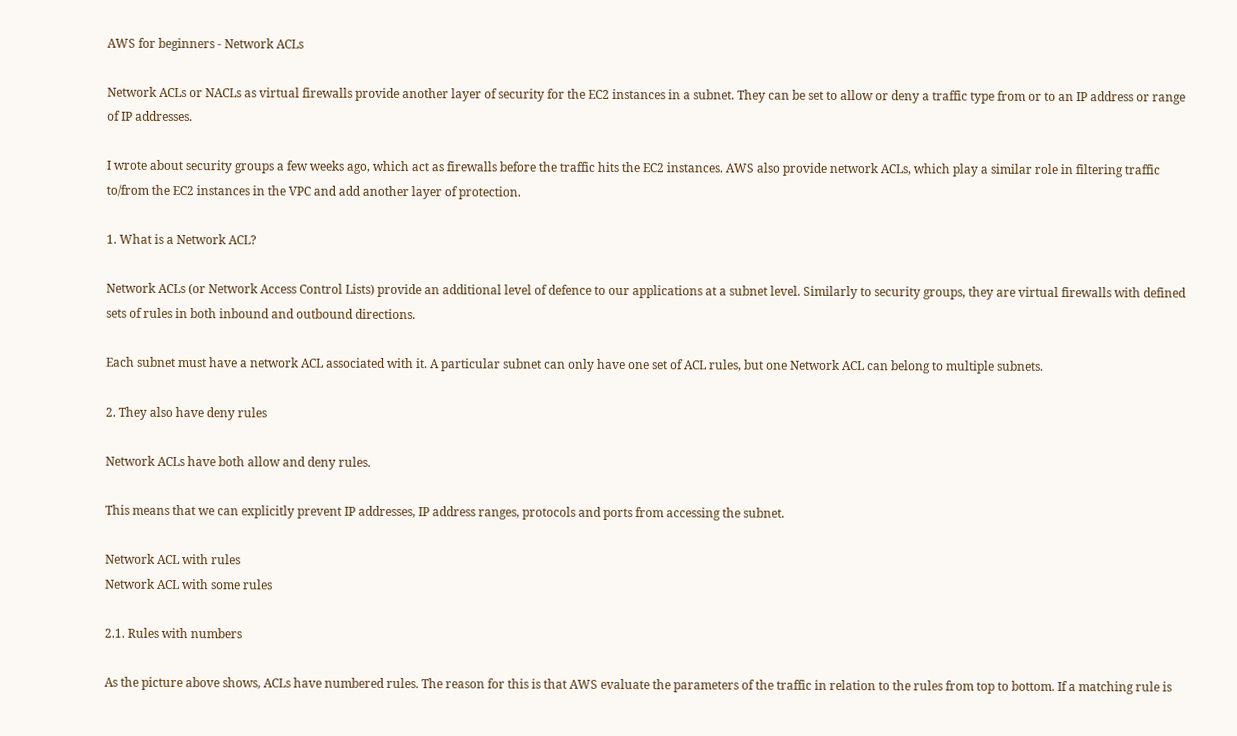AWS for beginners - Network ACLs

Network ACLs or NACLs as virtual firewalls provide another layer of security for the EC2 instances in a subnet. They can be set to allow or deny a traffic type from or to an IP address or range of IP addresses.

I wrote about security groups a few weeks ago, which act as firewalls before the traffic hits the EC2 instances. AWS also provide network ACLs, which play a similar role in filtering traffic to/from the EC2 instances in the VPC and add another layer of protection.

1. What is a Network ACL?

Network ACLs (or Network Access Control Lists) provide an additional level of defence to our applications at a subnet level. Similarly to security groups, they are virtual firewalls with defined sets of rules in both inbound and outbound directions.

Each subnet must have a network ACL associated with it. A particular subnet can only have one set of ACL rules, but one Network ACL can belong to multiple subnets.

2. They also have deny rules

Network ACLs have both allow and deny rules.

This means that we can explicitly prevent IP addresses, IP address ranges, protocols and ports from accessing the subnet.

Network ACL with rules
Network ACL with some rules

2.1. Rules with numbers

As the picture above shows, ACLs have numbered rules. The reason for this is that AWS evaluate the parameters of the traffic in relation to the rules from top to bottom. If a matching rule is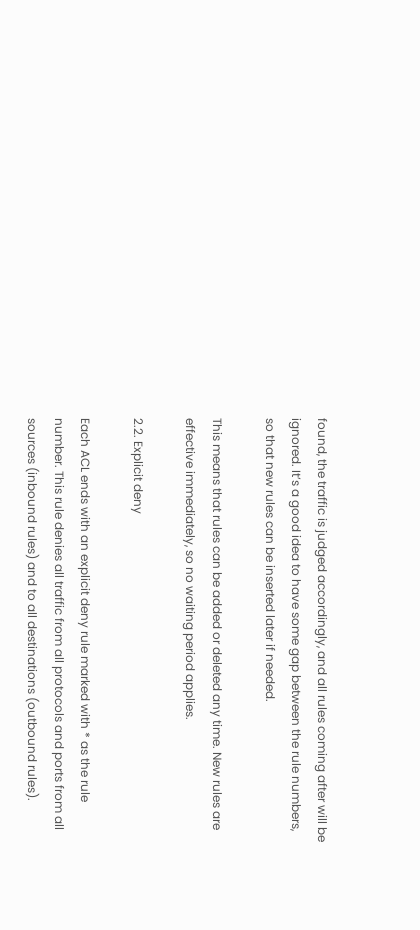found, the traffic is judged accordingly, and all rules coming after will be ignored. It’s a good idea to have some gap between the rule numbers, so that new rules can be inserted later if needed.

This means that rules can be added or deleted any time. New rules are effective immediately, so no waiting period applies.

2.2. Explicit deny

Each ACL ends with an explicit deny rule marked with * as the rule number. This rule denies all traffic from all protocols and ports from all sources (inbound rules) and to all destinations (outbound rules).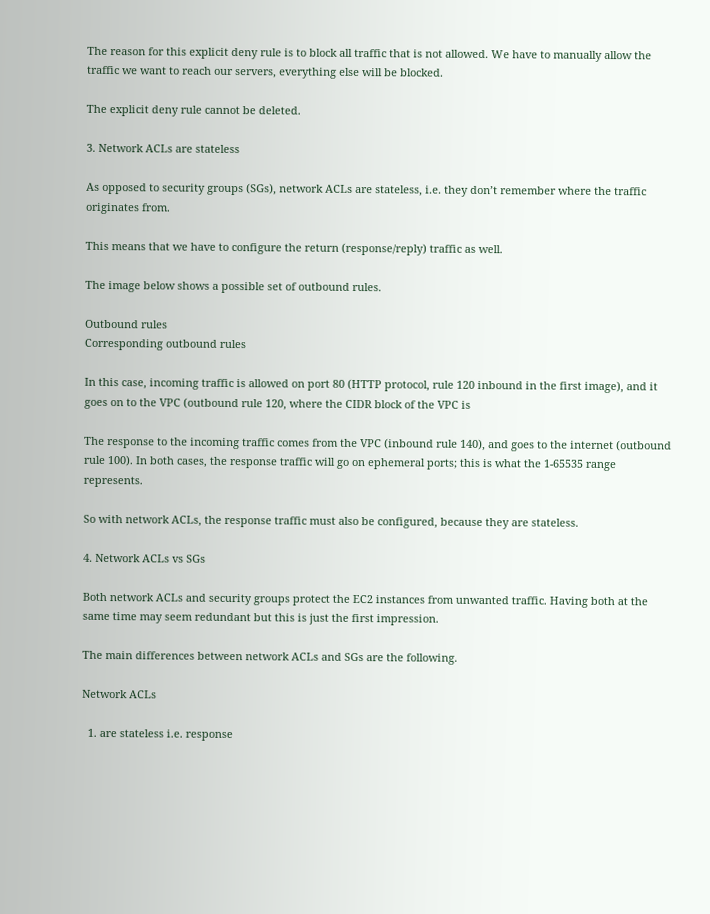The reason for this explicit deny rule is to block all traffic that is not allowed. We have to manually allow the traffic we want to reach our servers, everything else will be blocked.

The explicit deny rule cannot be deleted.

3. Network ACLs are stateless

As opposed to security groups (SGs), network ACLs are stateless, i.e. they don’t remember where the traffic originates from.

This means that we have to configure the return (response/reply) traffic as well.

The image below shows a possible set of outbound rules.

Outbound rules
Corresponding outbound rules

In this case, incoming traffic is allowed on port 80 (HTTP protocol, rule 120 inbound in the first image), and it goes on to the VPC (outbound rule 120, where the CIDR block of the VPC is

The response to the incoming traffic comes from the VPC (inbound rule 140), and goes to the internet (outbound rule 100). In both cases, the response traffic will go on ephemeral ports; this is what the 1-65535 range represents.

So with network ACLs, the response traffic must also be configured, because they are stateless.

4. Network ACLs vs SGs

Both network ACLs and security groups protect the EC2 instances from unwanted traffic. Having both at the same time may seem redundant but this is just the first impression.

The main differences between network ACLs and SGs are the following.

Network ACLs

  1. are stateless i.e. response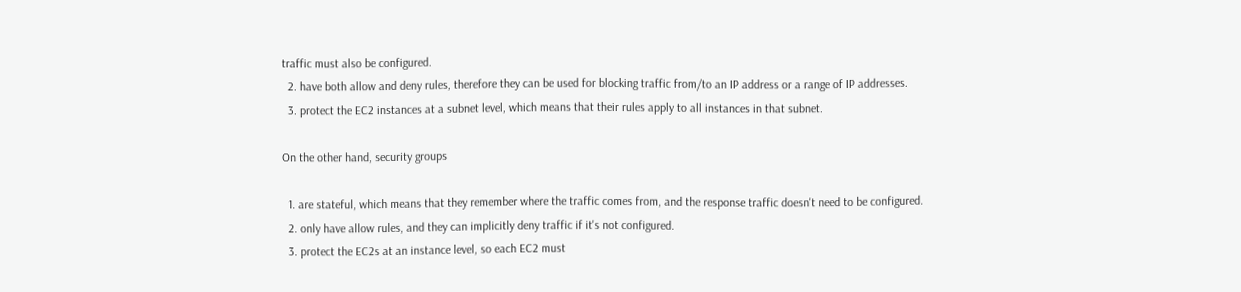traffic must also be configured.
  2. have both allow and deny rules, therefore they can be used for blocking traffic from/to an IP address or a range of IP addresses.
  3. protect the EC2 instances at a subnet level, which means that their rules apply to all instances in that subnet.

On the other hand, security groups

  1. are stateful, which means that they remember where the traffic comes from, and the response traffic doesn't need to be configured.
  2. only have allow rules, and they can implicitly deny traffic if it's not configured.
  3. protect the EC2s at an instance level, so each EC2 must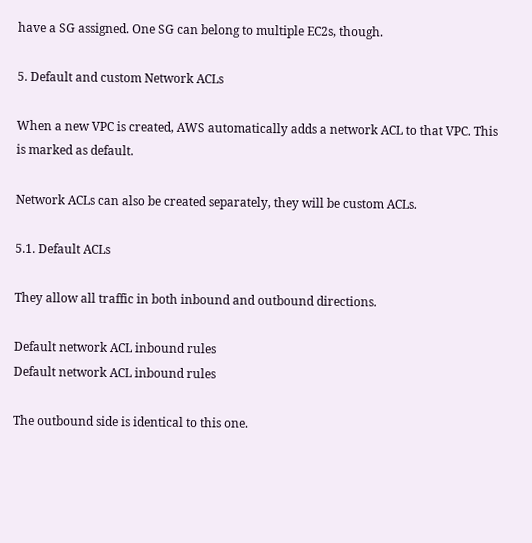have a SG assigned. One SG can belong to multiple EC2s, though.

5. Default and custom Network ACLs

When a new VPC is created, AWS automatically adds a network ACL to that VPC. This is marked as default.

Network ACLs can also be created separately, they will be custom ACLs.

5.1. Default ACLs

They allow all traffic in both inbound and outbound directions.

Default network ACL inbound rules
Default network ACL inbound rules

The outbound side is identical to this one.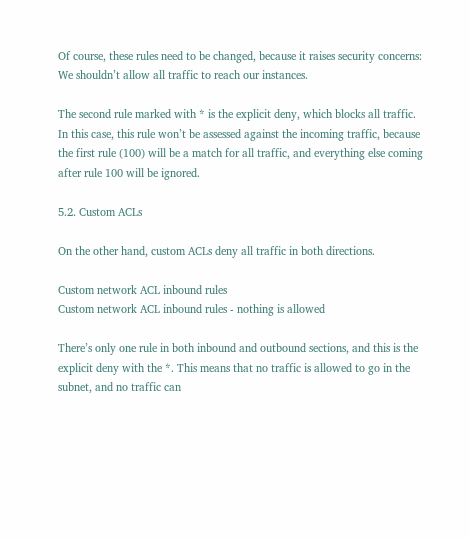Of course, these rules need to be changed, because it raises security concerns: We shouldn’t allow all traffic to reach our instances.

The second rule marked with * is the explicit deny, which blocks all traffic. In this case, this rule won’t be assessed against the incoming traffic, because the first rule (100) will be a match for all traffic, and everything else coming after rule 100 will be ignored.

5.2. Custom ACLs

On the other hand, custom ACLs deny all traffic in both directions.

Custom network ACL inbound rules
Custom network ACL inbound rules - nothing is allowed

There’s only one rule in both inbound and outbound sections, and this is the explicit deny with the *. This means that no traffic is allowed to go in the subnet, and no traffic can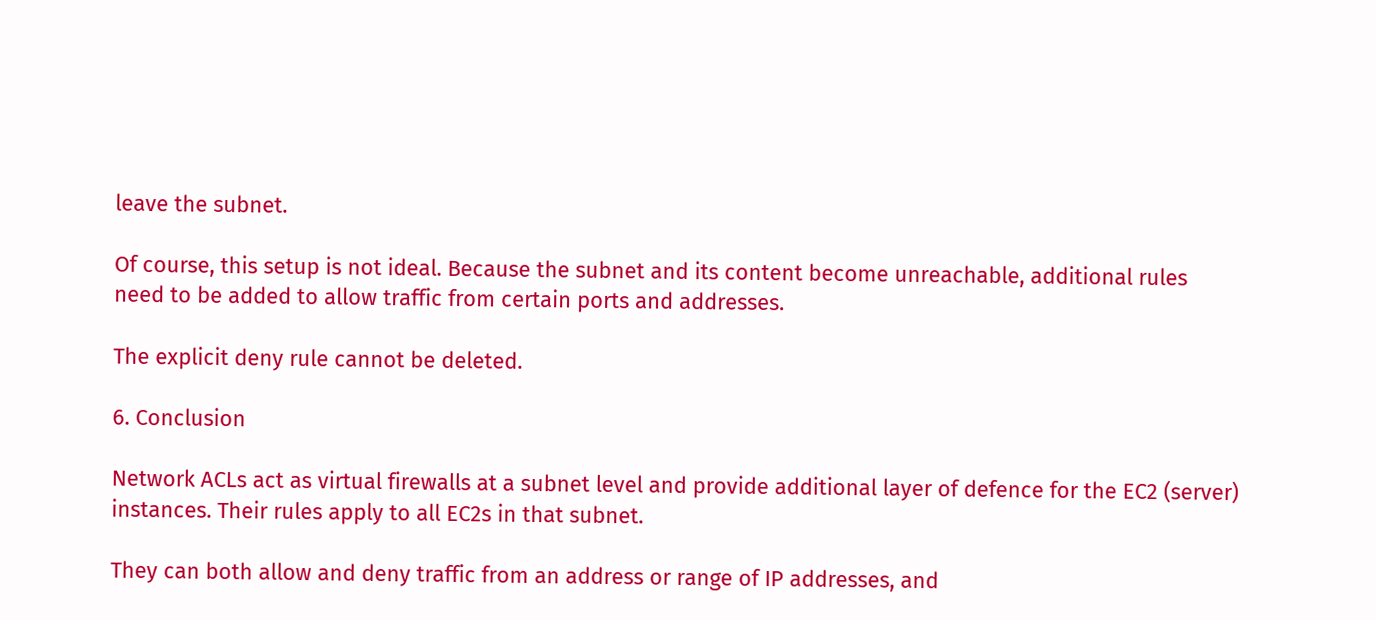leave the subnet.

Of course, this setup is not ideal. Because the subnet and its content become unreachable, additional rules need to be added to allow traffic from certain ports and addresses.

The explicit deny rule cannot be deleted.

6. Conclusion

Network ACLs act as virtual firewalls at a subnet level and provide additional layer of defence for the EC2 (server) instances. Their rules apply to all EC2s in that subnet.

They can both allow and deny traffic from an address or range of IP addresses, and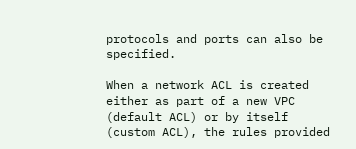protocols and ports can also be specified.

When a network ACL is created either as part of a new VPC (default ACL) or by itself (custom ACL), the rules provided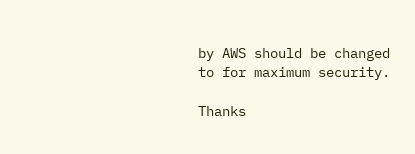by AWS should be changed to for maximum security.

Thanks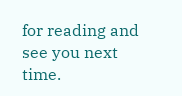for reading and see you next time.